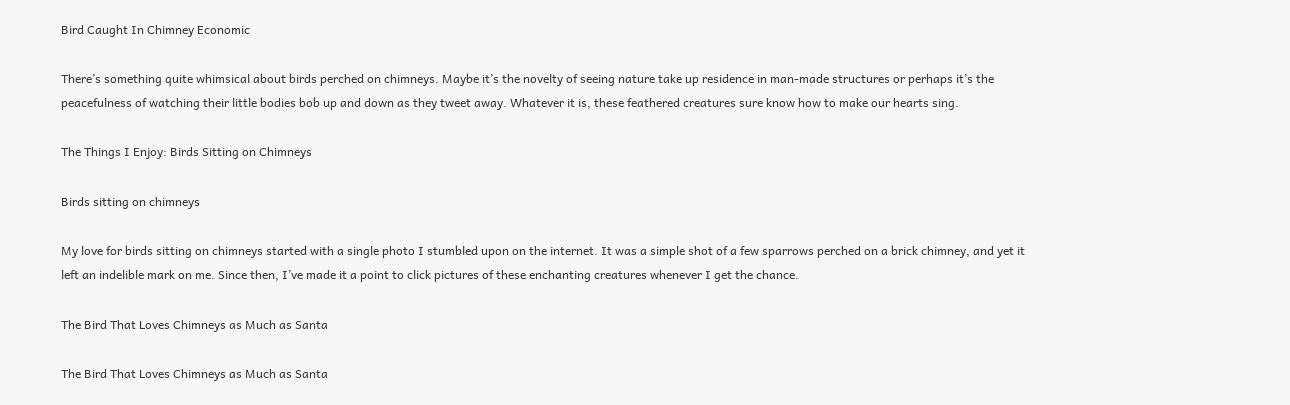Bird Caught In Chimney Economic

There’s something quite whimsical about birds perched on chimneys. Maybe it’s the novelty of seeing nature take up residence in man-made structures or perhaps it’s the peacefulness of watching their little bodies bob up and down as they tweet away. Whatever it is, these feathered creatures sure know how to make our hearts sing.

The Things I Enjoy: Birds Sitting on Chimneys

Birds sitting on chimneys

My love for birds sitting on chimneys started with a single photo I stumbled upon on the internet. It was a simple shot of a few sparrows perched on a brick chimney, and yet it left an indelible mark on me. Since then, I’ve made it a point to click pictures of these enchanting creatures whenever I get the chance.

The Bird That Loves Chimneys as Much as Santa

The Bird That Loves Chimneys as Much as Santa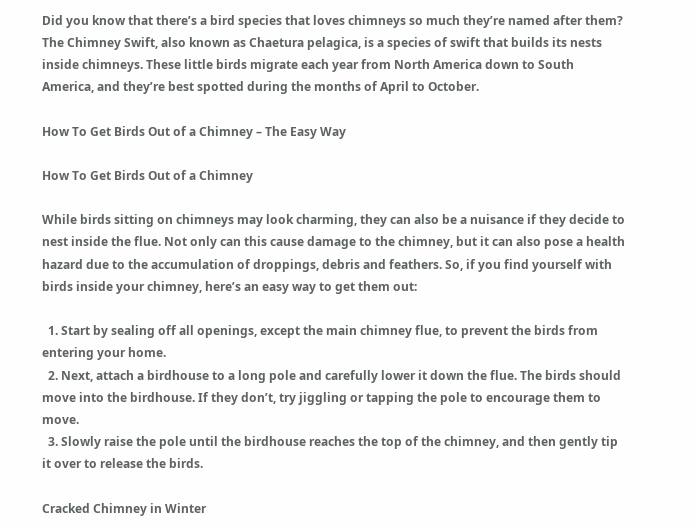Did you know that there’s a bird species that loves chimneys so much they’re named after them? The Chimney Swift, also known as Chaetura pelagica, is a species of swift that builds its nests inside chimneys. These little birds migrate each year from North America down to South America, and they’re best spotted during the months of April to October.

How To Get Birds Out of a Chimney – The Easy Way

How To Get Birds Out of a Chimney

While birds sitting on chimneys may look charming, they can also be a nuisance if they decide to nest inside the flue. Not only can this cause damage to the chimney, but it can also pose a health hazard due to the accumulation of droppings, debris and feathers. So, if you find yourself with birds inside your chimney, here’s an easy way to get them out:

  1. Start by sealing off all openings, except the main chimney flue, to prevent the birds from entering your home.
  2. Next, attach a birdhouse to a long pole and carefully lower it down the flue. The birds should move into the birdhouse. If they don’t, try jiggling or tapping the pole to encourage them to move.
  3. Slowly raise the pole until the birdhouse reaches the top of the chimney, and then gently tip it over to release the birds.

Cracked Chimney in Winter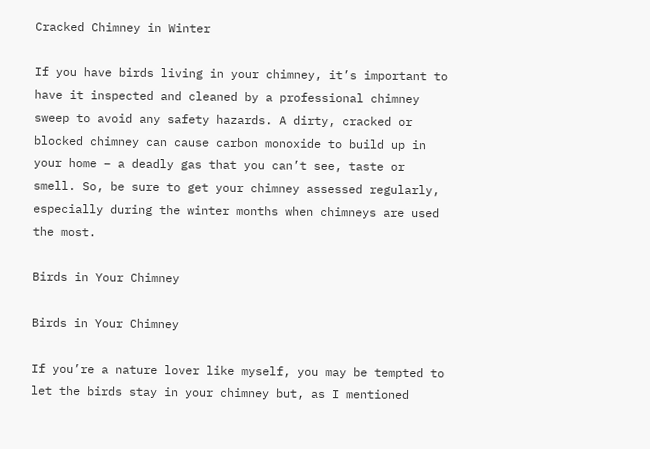Cracked Chimney in Winter

If you have birds living in your chimney, it’s important to have it inspected and cleaned by a professional chimney sweep to avoid any safety hazards. A dirty, cracked or blocked chimney can cause carbon monoxide to build up in your home – a deadly gas that you can’t see, taste or smell. So, be sure to get your chimney assessed regularly, especially during the winter months when chimneys are used the most.

Birds in Your Chimney

Birds in Your Chimney

If you’re a nature lover like myself, you may be tempted to let the birds stay in your chimney but, as I mentioned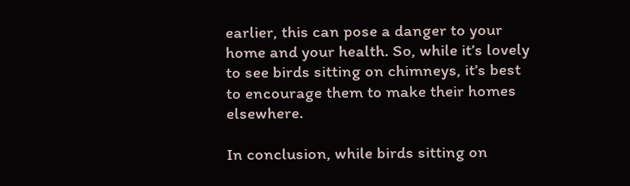earlier, this can pose a danger to your home and your health. So, while it’s lovely to see birds sitting on chimneys, it’s best to encourage them to make their homes elsewhere.

In conclusion, while birds sitting on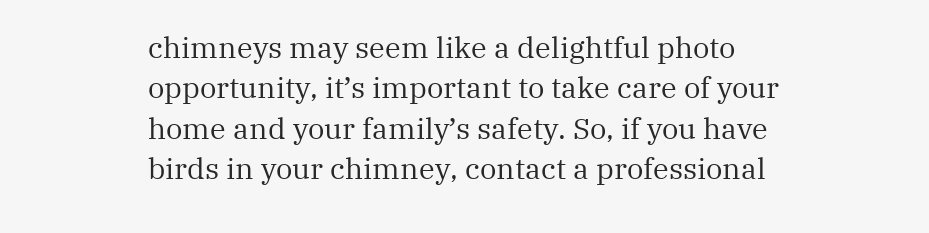chimneys may seem like a delightful photo opportunity, it’s important to take care of your home and your family’s safety. So, if you have birds in your chimney, contact a professional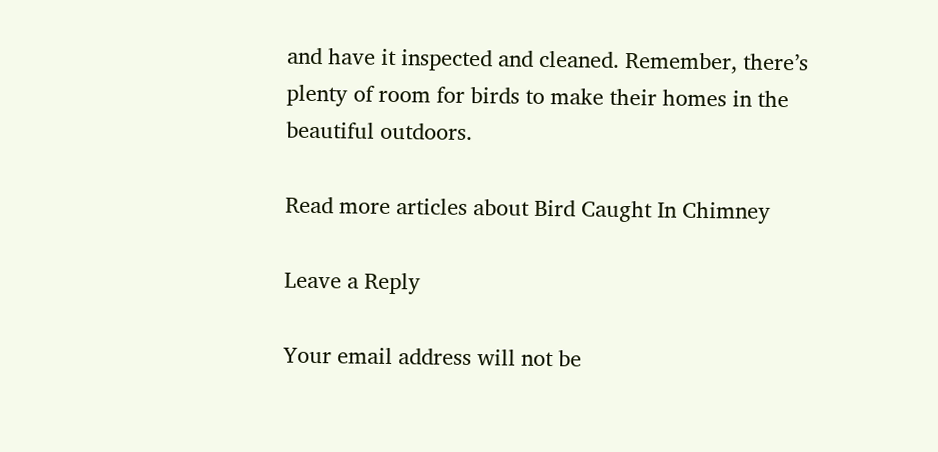and have it inspected and cleaned. Remember, there’s plenty of room for birds to make their homes in the beautiful outdoors.

Read more articles about Bird Caught In Chimney

Leave a Reply

Your email address will not be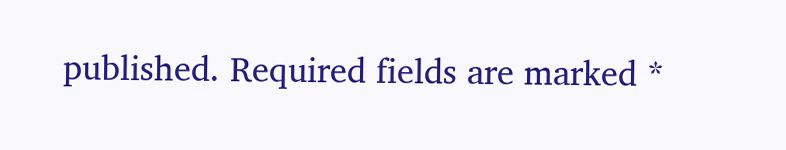published. Required fields are marked *